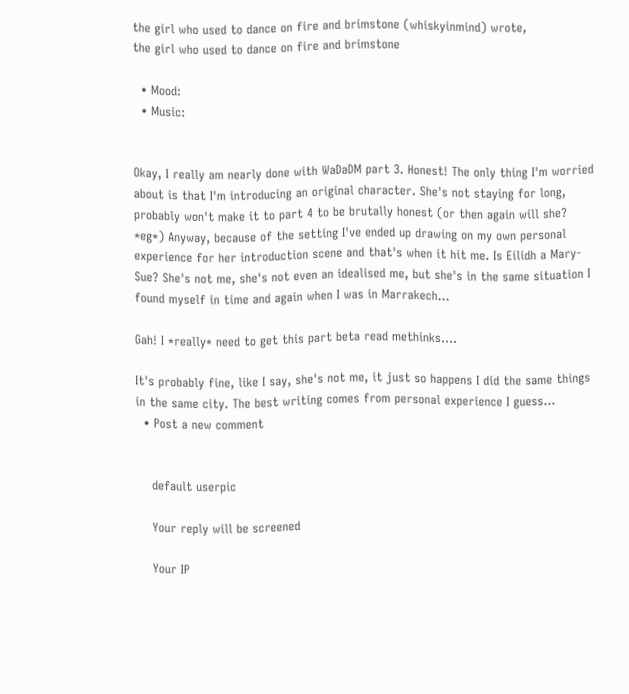the girl who used to dance on fire and brimstone (whiskyinmind) wrote,
the girl who used to dance on fire and brimstone

  • Mood:
  • Music:


Okay, I really am nearly done with WaDaDM part 3. Honest! The only thing I'm worried about is that I'm introducing an original character. She's not staying for long, probably won't make it to part 4 to be brutally honest (or then again will she? *eg*) Anyway, because of the setting I've ended up drawing on my own personal experience for her introduction scene and that's when it hit me. Is Eilidh a Mary-Sue? She's not me, she's not even an idealised me, but she's in the same situation I found myself in time and again when I was in Marrakech...

Gah! I *really* need to get this part beta read methinks....

It's probably fine, like I say, she's not me, it just so happens I did the same things in the same city. The best writing comes from personal experience I guess...
  • Post a new comment


    default userpic

    Your reply will be screened

    Your IP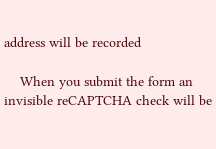address will be recorded

    When you submit the form an invisible reCAPTCHA check will be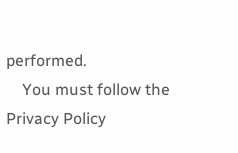performed.
    You must follow the Privacy Policy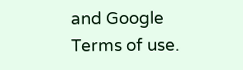and Google Terms of use.